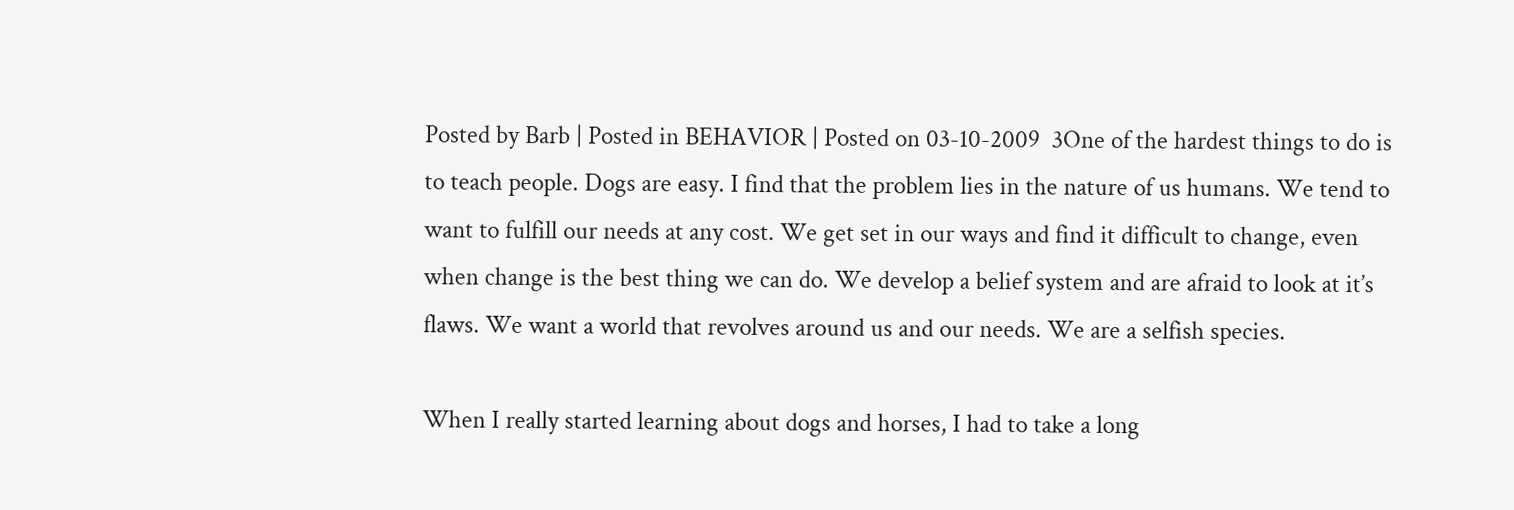Posted by Barb | Posted in BEHAVIOR | Posted on 03-10-2009  3One of the hardest things to do is to teach people. Dogs are easy. I find that the problem lies in the nature of us humans. We tend to want to fulfill our needs at any cost. We get set in our ways and find it difficult to change, even when change is the best thing we can do. We develop a belief system and are afraid to look at it’s flaws. We want a world that revolves around us and our needs. We are a selfish species.

When I really started learning about dogs and horses, I had to take a long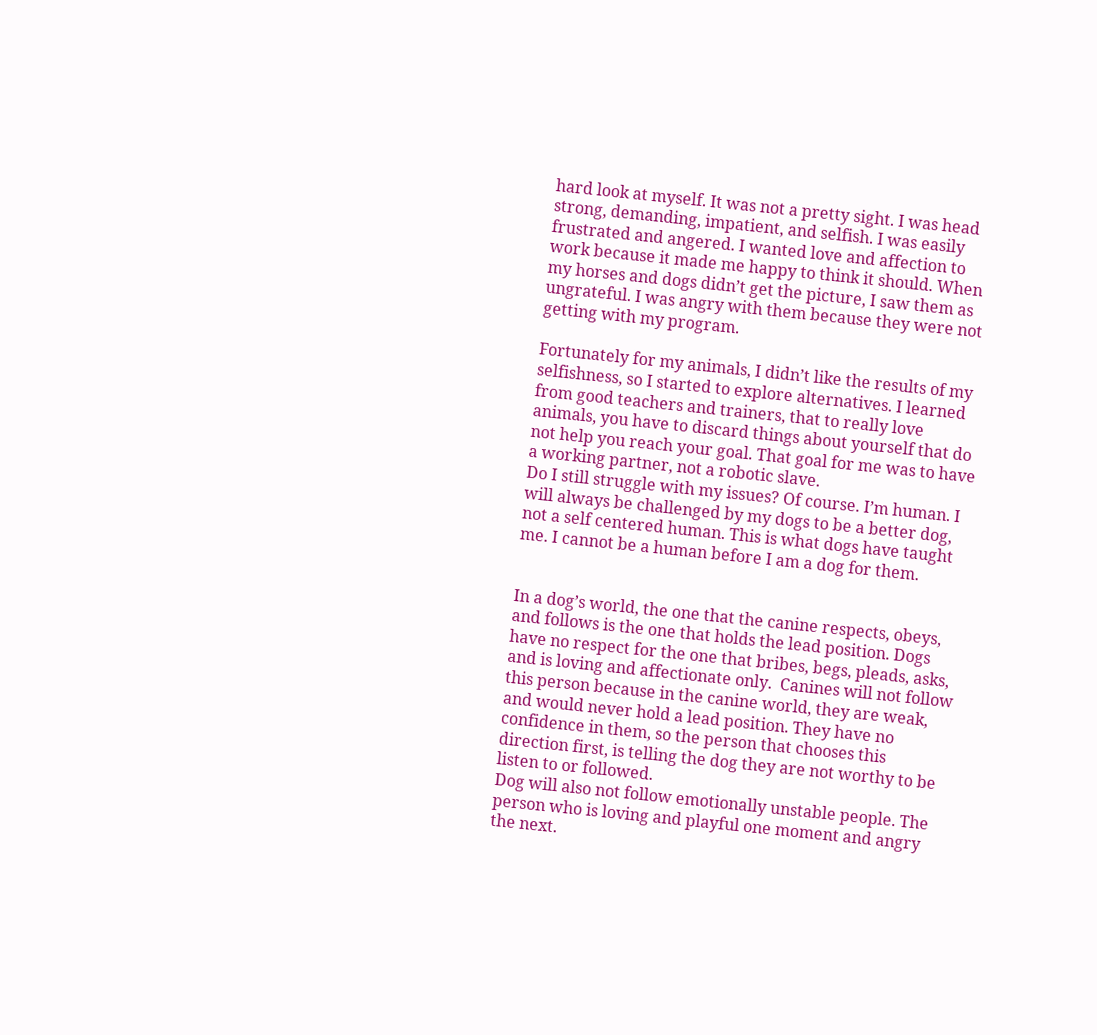hard look at myself. It was not a pretty sight. I was head strong, demanding, impatient, and selfish. I was easily frustrated and angered. I wanted love and affection to work because it made me happy to think it should. When my horses and dogs didn’t get the picture, I saw them as ungrateful. I was angry with them because they were not getting with my program.

Fortunately for my animals, I didn’t like the results of my selfishness, so I started to explore alternatives. I learned from good teachers and trainers, that to really love animals, you have to discard things about yourself that do not help you reach your goal. That goal for me was to have a working partner, not a robotic slave.
Do I still struggle with my issues? Of course. I’m human. I will always be challenged by my dogs to be a better dog, not a self centered human. This is what dogs have taught me. I cannot be a human before I am a dog for them.


In a dog’s world, the one that the canine respects, obeys, and follows is the one that holds the lead position. Dogs have no respect for the one that bribes, begs, pleads, asks, and is loving and affectionate only.  Canines will not follow this person because in the canine world, they are weak, and would never hold a lead position. They have no confidence in them, so the person that chooses this direction first, is telling the dog they are not worthy to be listen to or followed.
Dog will also not follow emotionally unstable people. The person who is loving and playful one moment and angry the next.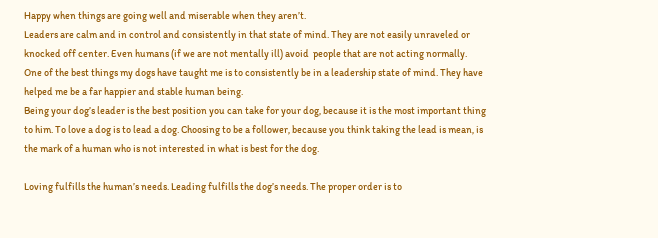Happy when things are going well and miserable when they aren’t.
Leaders are calm and in control and consistently in that state of mind. They are not easily unraveled or knocked off center. Even humans (if we are not mentally ill) avoid  people that are not acting normally. One of the best things my dogs have taught me is to consistently be in a leadership state of mind. They have helped me be a far happier and stable human being.
Being your dog’s leader is the best position you can take for your dog, because it is the most important thing to him. To love a dog is to lead a dog. Choosing to be a follower, because you think taking the lead is mean, is the mark of a human who is not interested in what is best for the dog.

Loving fulfills the human’s needs. Leading fulfills the dog’s needs. The proper order is to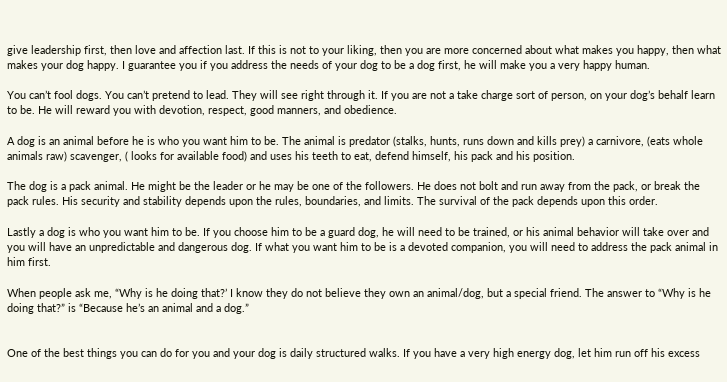give leadership first, then love and affection last. If this is not to your liking, then you are more concerned about what makes you happy, then what makes your dog happy. I guarantee you if you address the needs of your dog to be a dog first, he will make you a very happy human.

You can’t fool dogs. You can’t pretend to lead. They will see right through it. If you are not a take charge sort of person, on your dog’s behalf learn to be. He will reward you with devotion, respect, good manners, and obedience.

A dog is an animal before he is who you want him to be. The animal is predator (stalks, hunts, runs down and kills prey) a carnivore, (eats whole animals raw) scavenger, ( looks for available food) and uses his teeth to eat, defend himself, his pack and his position.

The dog is a pack animal. He might be the leader or he may be one of the followers. He does not bolt and run away from the pack, or break the pack rules. His security and stability depends upon the rules, boundaries, and limits. The survival of the pack depends upon this order.

Lastly a dog is who you want him to be. If you choose him to be a guard dog, he will need to be trained, or his animal behavior will take over and you will have an unpredictable and dangerous dog. If what you want him to be is a devoted companion, you will need to address the pack animal in him first.

When people ask me, “Why is he doing that?’ I know they do not believe they own an animal/dog, but a special friend. The answer to “Why is he doing that?” is “Because he’s an animal and a dog.”


One of the best things you can do for you and your dog is daily structured walks. If you have a very high energy dog, let him run off his excess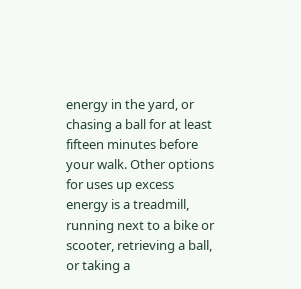energy in the yard, or chasing a ball for at least fifteen minutes before your walk. Other options for uses up excess energy is a treadmill, running next to a bike or scooter, retrieving a ball, or taking a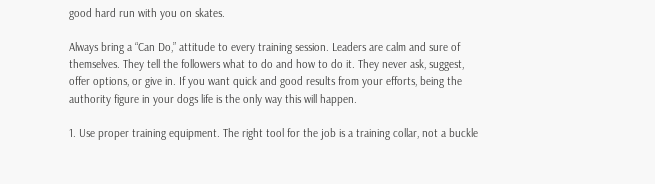good hard run with you on skates.

Always bring a “Can Do,” attitude to every training session. Leaders are calm and sure of themselves. They tell the followers what to do and how to do it. They never ask, suggest, offer options, or give in. If you want quick and good results from your efforts, being the authority figure in your dogs life is the only way this will happen.

1. Use proper training equipment. The right tool for the job is a training collar, not a buckle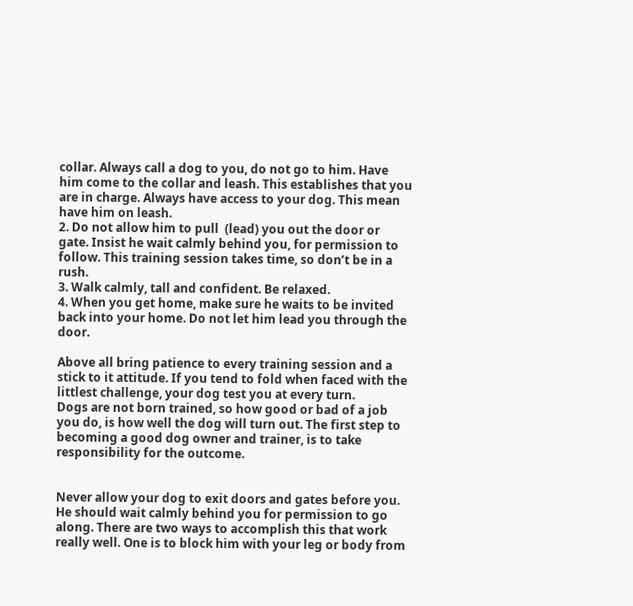collar. Always call a dog to you, do not go to him. Have him come to the collar and leash. This establishes that you are in charge. Always have access to your dog. This mean have him on leash.
2. Do not allow him to pull  (lead) you out the door or gate. Insist he wait calmly behind you, for permission to follow. This training session takes time, so don’t be in a rush.
3. Walk calmly, tall and confident. Be relaxed.
4. When you get home, make sure he waits to be invited back into your home. Do not let him lead you through the door.

Above all bring patience to every training session and a stick to it attitude. If you tend to fold when faced with the littlest challenge, your dog test you at every turn.
Dogs are not born trained, so how good or bad of a job you do, is how well the dog will turn out. The first step to becoming a good dog owner and trainer, is to take responsibility for the outcome.


Never allow your dog to exit doors and gates before you. He should wait calmly behind you for permission to go along. There are two ways to accomplish this that work really well. One is to block him with your leg or body from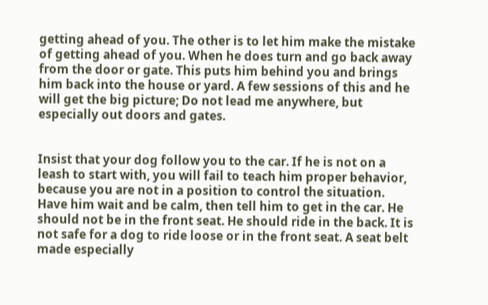getting ahead of you. The other is to let him make the mistake of getting ahead of you. When he does turn and go back away from the door or gate. This puts him behind you and brings him back into the house or yard. A few sessions of this and he will get the big picture; Do not lead me anywhere, but especially out doors and gates.


Insist that your dog follow you to the car. If he is not on a leash to start with, you will fail to teach him proper behavior, because you are not in a position to control the situation.
Have him wait and be calm, then tell him to get in the car. He should not be in the front seat. He should ride in the back. It is not safe for a dog to ride loose or in the front seat. A seat belt made especially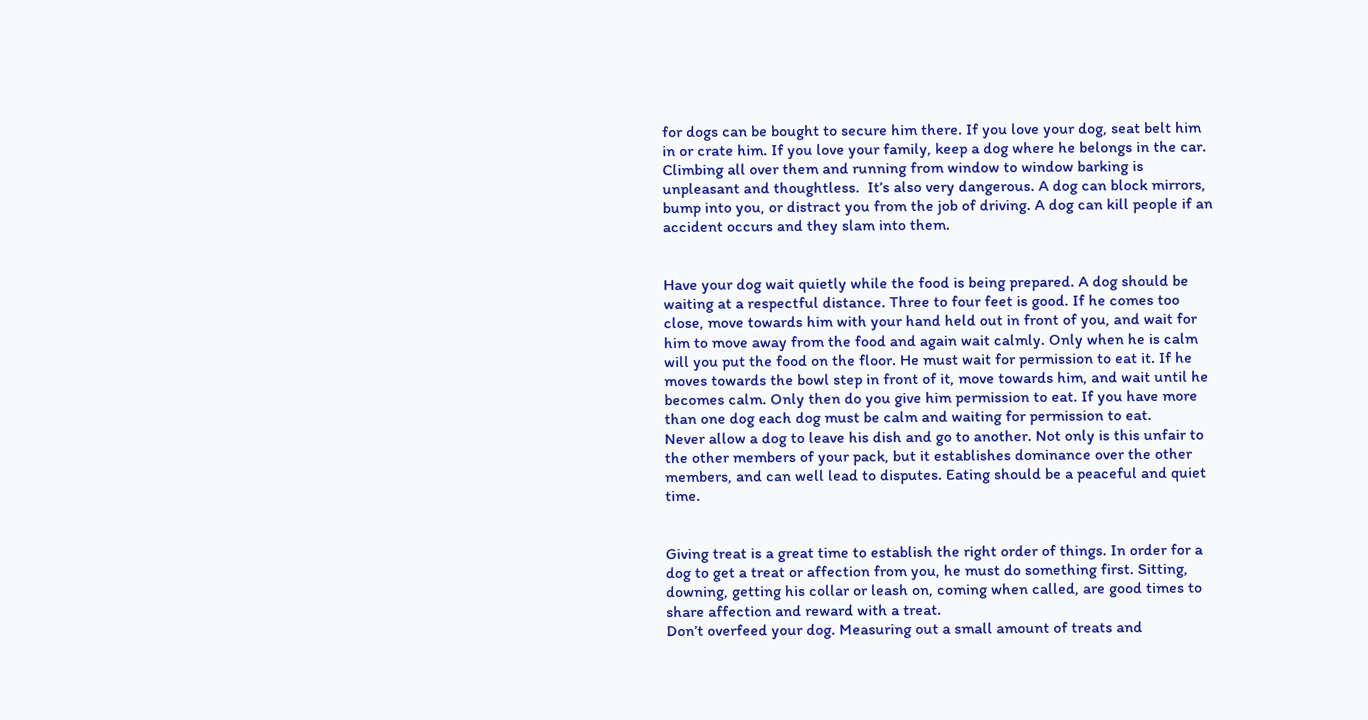for dogs can be bought to secure him there. If you love your dog, seat belt him in or crate him. If you love your family, keep a dog where he belongs in the car. Climbing all over them and running from window to window barking is unpleasant and thoughtless.  It’s also very dangerous. A dog can block mirrors, bump into you, or distract you from the job of driving. A dog can kill people if an accident occurs and they slam into them.


Have your dog wait quietly while the food is being prepared. A dog should be waiting at a respectful distance. Three to four feet is good. If he comes too close, move towards him with your hand held out in front of you, and wait for him to move away from the food and again wait calmly. Only when he is calm will you put the food on the floor. He must wait for permission to eat it. If he moves towards the bowl step in front of it, move towards him, and wait until he becomes calm. Only then do you give him permission to eat. If you have more than one dog each dog must be calm and waiting for permission to eat.
Never allow a dog to leave his dish and go to another. Not only is this unfair to the other members of your pack, but it establishes dominance over the other members, and can well lead to disputes. Eating should be a peaceful and quiet time.


Giving treat is a great time to establish the right order of things. In order for a dog to get a treat or affection from you, he must do something first. Sitting, downing, getting his collar or leash on, coming when called, are good times to share affection and reward with a treat.
Don’t overfeed your dog. Measuring out a small amount of treats and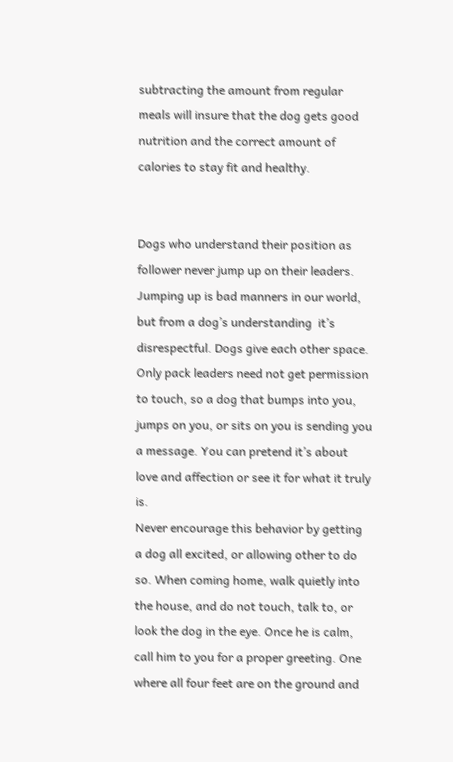subtracting the amount from regular meals will insure that the dog gets good nutrition and the correct amount of calories to stay fit and healthy.


Dogs who understand their position as follower never jump up on their leaders. Jumping up is bad manners in our world, but from a dog’s understanding  it’s disrespectful. Dogs give each other space. Only pack leaders need not get permission to touch, so a dog that bumps into you, jumps on you, or sits on you is sending you a message. You can pretend it’s about love and affection or see it for what it truly is.
Never encourage this behavior by getting a dog all excited, or allowing other to do so. When coming home, walk quietly into the house, and do not touch, talk to, or look the dog in the eye. Once he is calm, call him to you for a proper greeting. One where all four feet are on the ground and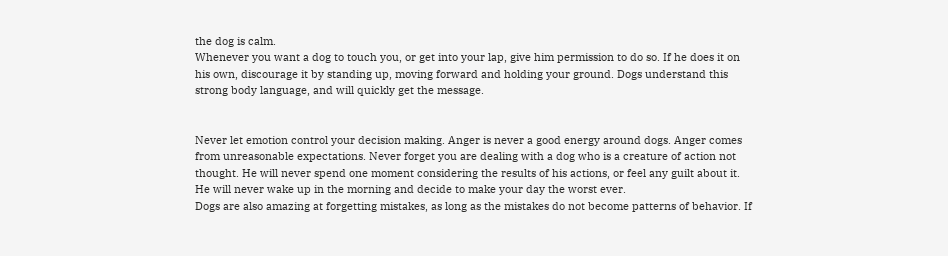the dog is calm.
Whenever you want a dog to touch you, or get into your lap, give him permission to do so. If he does it on his own, discourage it by standing up, moving forward and holding your ground. Dogs understand this strong body language, and will quickly get the message.


Never let emotion control your decision making. Anger is never a good energy around dogs. Anger comes from unreasonable expectations. Never forget you are dealing with a dog who is a creature of action not thought. He will never spend one moment considering the results of his actions, or feel any guilt about it. He will never wake up in the morning and decide to make your day the worst ever.
Dogs are also amazing at forgetting mistakes, as long as the mistakes do not become patterns of behavior. If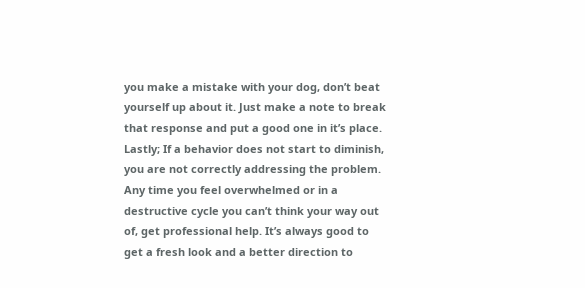you make a mistake with your dog, don’t beat yourself up about it. Just make a note to break that response and put a good one in it’s place.
Lastly; If a behavior does not start to diminish, you are not correctly addressing the problem. Any time you feel overwhelmed or in a destructive cycle you can’t think your way out of, get professional help. It’s always good to get a fresh look and a better direction to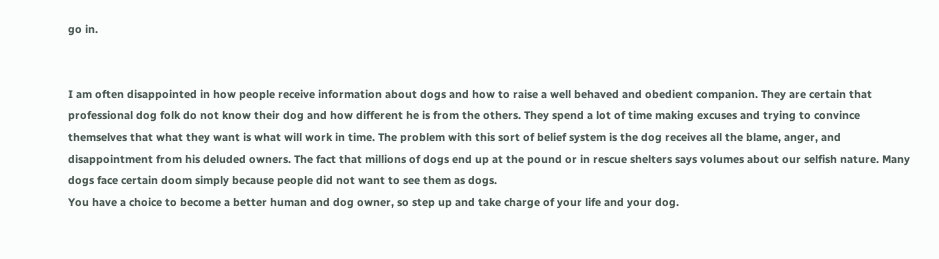go in.


I am often disappointed in how people receive information about dogs and how to raise a well behaved and obedient companion. They are certain that professional dog folk do not know their dog and how different he is from the others. They spend a lot of time making excuses and trying to convince themselves that what they want is what will work in time. The problem with this sort of belief system is the dog receives all the blame, anger, and disappointment from his deluded owners. The fact that millions of dogs end up at the pound or in rescue shelters says volumes about our selfish nature. Many dogs face certain doom simply because people did not want to see them as dogs.
You have a choice to become a better human and dog owner, so step up and take charge of your life and your dog.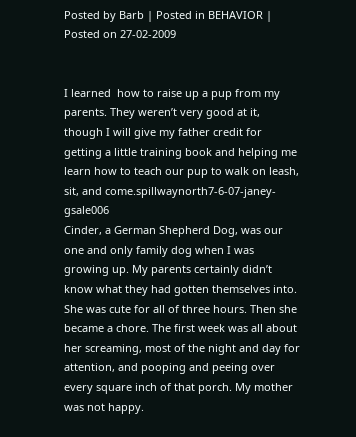Posted by Barb | Posted in BEHAVIOR | Posted on 27-02-2009


I learned  how to raise up a pup from my parents. They weren’t very good at it, though I will give my father credit for getting a little training book and helping me learn how to teach our pup to walk on leash, sit, and come.spillwaynorth7-6-07-janey-gsale006
Cinder, a German Shepherd Dog, was our one and only family dog when I was growing up. My parents certainly didn’t know what they had gotten themselves into. She was cute for all of three hours. Then she became a chore. The first week was all about her screaming, most of the night and day for attention, and pooping and peeing over every square inch of that porch. My mother was not happy.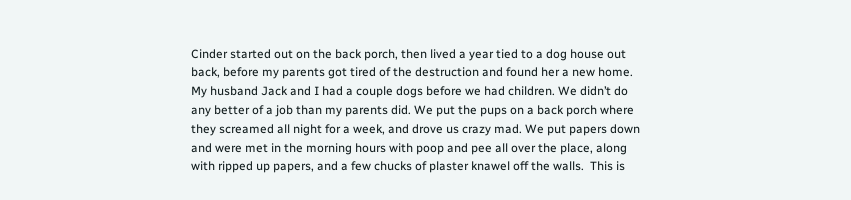Cinder started out on the back porch, then lived a year tied to a dog house out back, before my parents got tired of the destruction and found her a new home.
My husband Jack and I had a couple dogs before we had children. We didn’t do any better of a job than my parents did. We put the pups on a back porch where they screamed all night for a week, and drove us crazy mad. We put papers down and were met in the morning hours with poop and pee all over the place, along with ripped up papers, and a few chucks of plaster knawel off the walls.  This is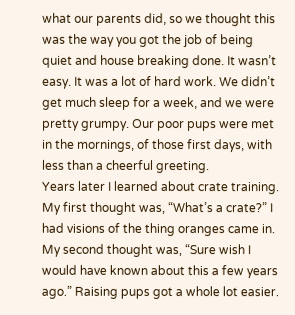what our parents did, so we thought this was the way you got the job of being quiet and house breaking done. It wasn’t easy. It was a lot of hard work. We didn’t get much sleep for a week, and we were pretty grumpy. Our poor pups were met in the mornings, of those first days, with less than a cheerful greeting.
Years later I learned about crate training.  My first thought was, “What’s a crate?” I had visions of the thing oranges came in. My second thought was, “Sure wish I would have known about this a few years ago.” Raising pups got a whole lot easier.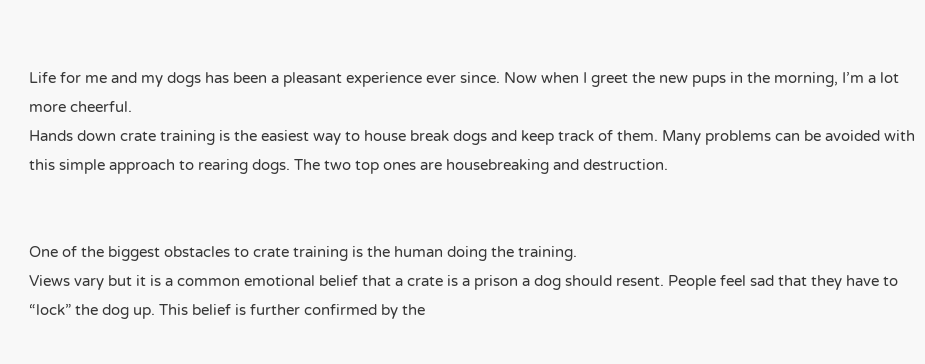Life for me and my dogs has been a pleasant experience ever since. Now when I greet the new pups in the morning, I’m a lot more cheerful.
Hands down crate training is the easiest way to house break dogs and keep track of them. Many problems can be avoided with this simple approach to rearing dogs. The two top ones are housebreaking and destruction.


One of the biggest obstacles to crate training is the human doing the training.
Views vary but it is a common emotional belief that a crate is a prison a dog should resent. People feel sad that they have to “lock” the dog up. This belief is further confirmed by the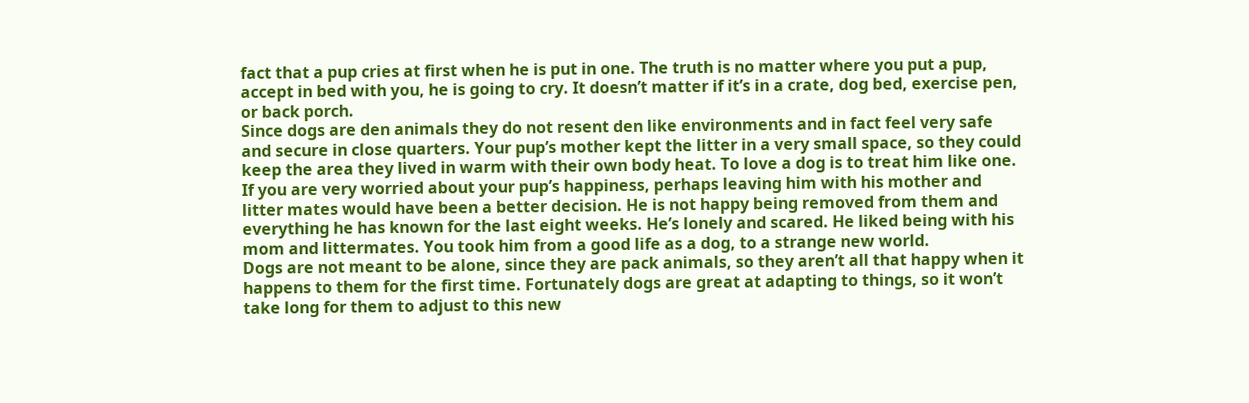fact that a pup cries at first when he is put in one. The truth is no matter where you put a pup, accept in bed with you, he is going to cry. It doesn’t matter if it’s in a crate, dog bed, exercise pen, or back porch.
Since dogs are den animals they do not resent den like environments and in fact feel very safe and secure in close quarters. Your pup’s mother kept the litter in a very small space, so they could keep the area they lived in warm with their own body heat. To love a dog is to treat him like one. If you are very worried about your pup’s happiness, perhaps leaving him with his mother and litter mates would have been a better decision. He is not happy being removed from them and everything he has known for the last eight weeks. He’s lonely and scared. He liked being with his mom and littermates. You took him from a good life as a dog, to a strange new world.
Dogs are not meant to be alone, since they are pack animals, so they aren’t all that happy when it happens to them for the first time. Fortunately dogs are great at adapting to things, so it won’t take long for them to adjust to this new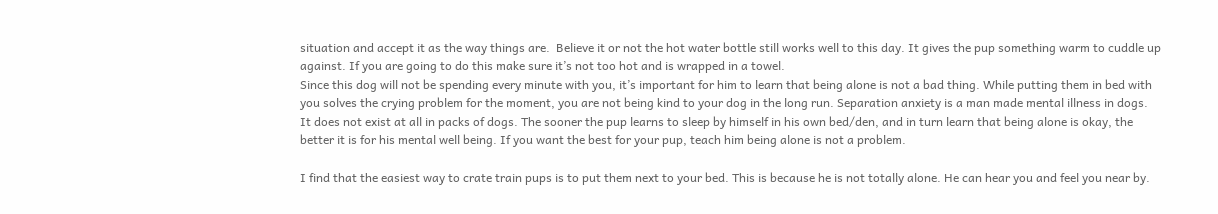situation and accept it as the way things are.  Believe it or not the hot water bottle still works well to this day. It gives the pup something warm to cuddle up against. If you are going to do this make sure it’s not too hot and is wrapped in a towel.
Since this dog will not be spending every minute with you, it’s important for him to learn that being alone is not a bad thing. While putting them in bed with you solves the crying problem for the moment, you are not being kind to your dog in the long run. Separation anxiety is a man made mental illness in dogs.  It does not exist at all in packs of dogs. The sooner the pup learns to sleep by himself in his own bed/den, and in turn learn that being alone is okay, the better it is for his mental well being. If you want the best for your pup, teach him being alone is not a problem.

I find that the easiest way to crate train pups is to put them next to your bed. This is because he is not totally alone. He can hear you and feel you near by.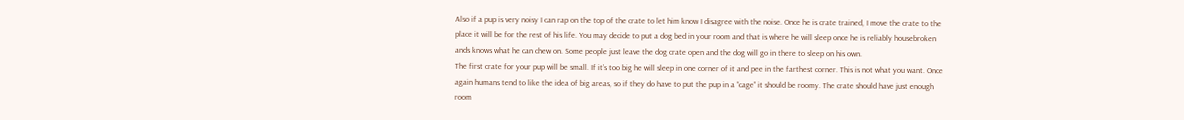Also if a pup is very noisy I can rap on the top of the crate to let him know I disagree with the noise. Once he is crate trained, I move the crate to the place it will be for the rest of his life. You may decide to put a dog bed in your room and that is where he will sleep once he is reliably housebroken ands knows what he can chew on. Some people just leave the dog crate open and the dog will go in there to sleep on his own.
The first crate for your pup will be small. If it’s too big he will sleep in one corner of it and pee in the farthest corner. This is not what you want. Once again humans tend to like the idea of big areas, so if they do have to put the pup in a “cage” it should be roomy. The crate should have just enough room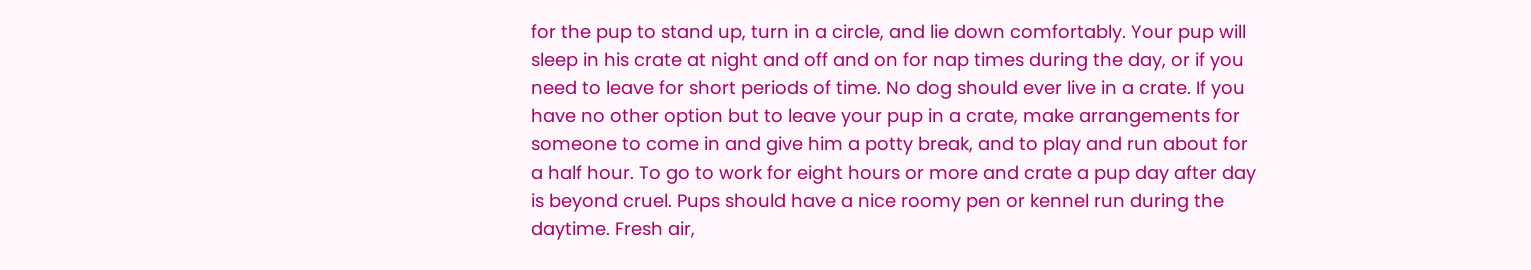for the pup to stand up, turn in a circle, and lie down comfortably. Your pup will sleep in his crate at night and off and on for nap times during the day, or if you need to leave for short periods of time. No dog should ever live in a crate. If you have no other option but to leave your pup in a crate, make arrangements for someone to come in and give him a potty break, and to play and run about for a half hour. To go to work for eight hours or more and crate a pup day after day is beyond cruel. Pups should have a nice roomy pen or kennel run during the daytime. Fresh air,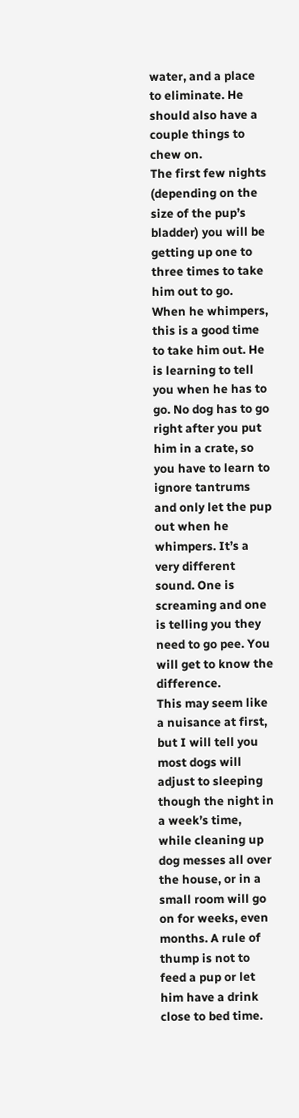water, and a place to eliminate. He should also have a couple things to chew on.
The first few nights (depending on the size of the pup’s bladder) you will be getting up one to three times to take him out to go. When he whimpers, this is a good time to take him out. He is learning to tell you when he has to go. No dog has to go right after you put him in a crate, so you have to learn to ignore tantrums and only let the pup out when he whimpers. It’s a very different sound. One is screaming and one is telling you they need to go pee. You will get to know the difference.
This may seem like a nuisance at first, but I will tell you most dogs will adjust to sleeping though the night in a week’s time, while cleaning up dog messes all over the house, or in a small room will go on for weeks, even months. A rule of thump is not to feed a pup or let him have a drink close to bed time.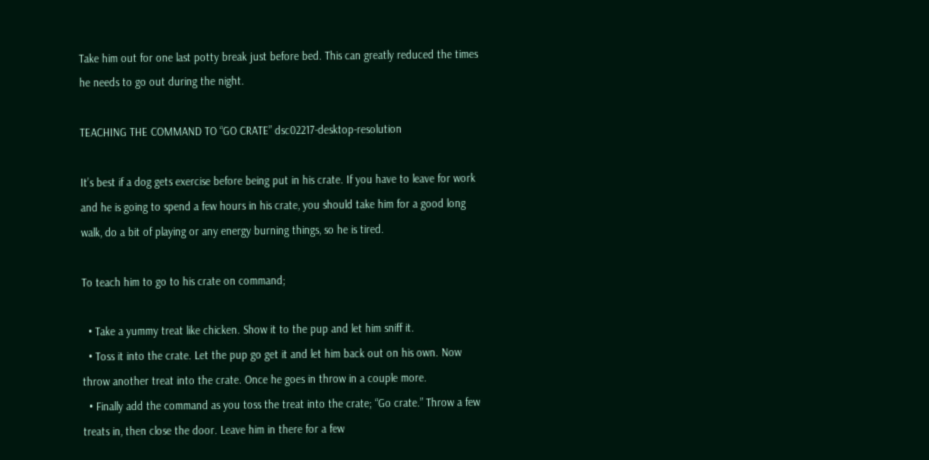Take him out for one last potty break just before bed. This can greatly reduced the times he needs to go out during the night.

TEACHING THE COMMAND TO “GO CRATE” dsc02217-desktop-resolution

It’s best if a dog gets exercise before being put in his crate. If you have to leave for work and he is going to spend a few hours in his crate, you should take him for a good long walk, do a bit of playing or any energy burning things, so he is tired.

To teach him to go to his crate on command;

  • Take a yummy treat like chicken. Show it to the pup and let him sniff it.
  • Toss it into the crate. Let the pup go get it and let him back out on his own. Now throw another treat into the crate. Once he goes in throw in a couple more.
  • Finally add the command as you toss the treat into the crate; “Go crate.” Throw a few treats in, then close the door. Leave him in there for a few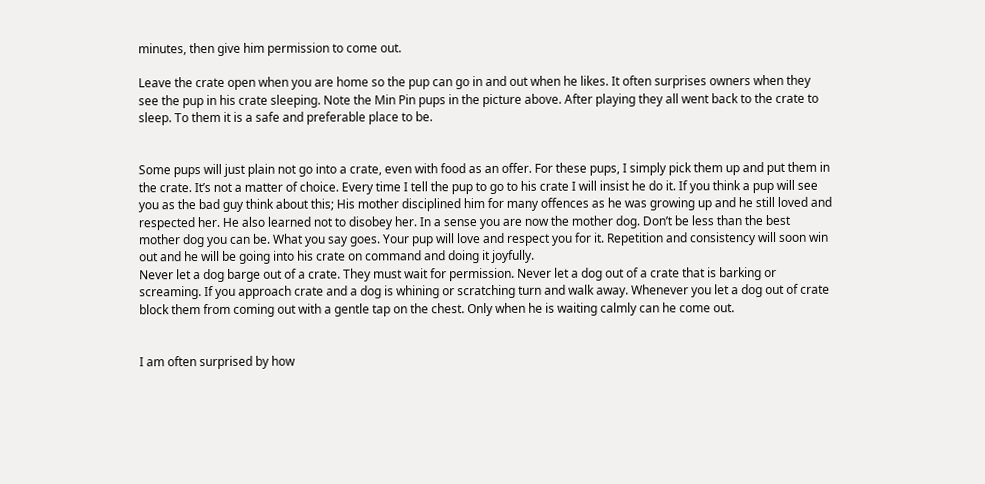minutes, then give him permission to come out.

Leave the crate open when you are home so the pup can go in and out when he likes. It often surprises owners when they see the pup in his crate sleeping. Note the Min Pin pups in the picture above. After playing they all went back to the crate to sleep. To them it is a safe and preferable place to be.


Some pups will just plain not go into a crate, even with food as an offer. For these pups, I simply pick them up and put them in the crate. It’s not a matter of choice. Every time I tell the pup to go to his crate I will insist he do it. If you think a pup will see you as the bad guy think about this; His mother disciplined him for many offences as he was growing up and he still loved and respected her. He also learned not to disobey her. In a sense you are now the mother dog. Don’t be less than the best mother dog you can be. What you say goes. Your pup will love and respect you for it. Repetition and consistency will soon win out and he will be going into his crate on command and doing it joyfully.
Never let a dog barge out of a crate. They must wait for permission. Never let a dog out of a crate that is barking or screaming. If you approach crate and a dog is whining or scratching turn and walk away. Whenever you let a dog out of crate block them from coming out with a gentle tap on the chest. Only when he is waiting calmly can he come out.


I am often surprised by how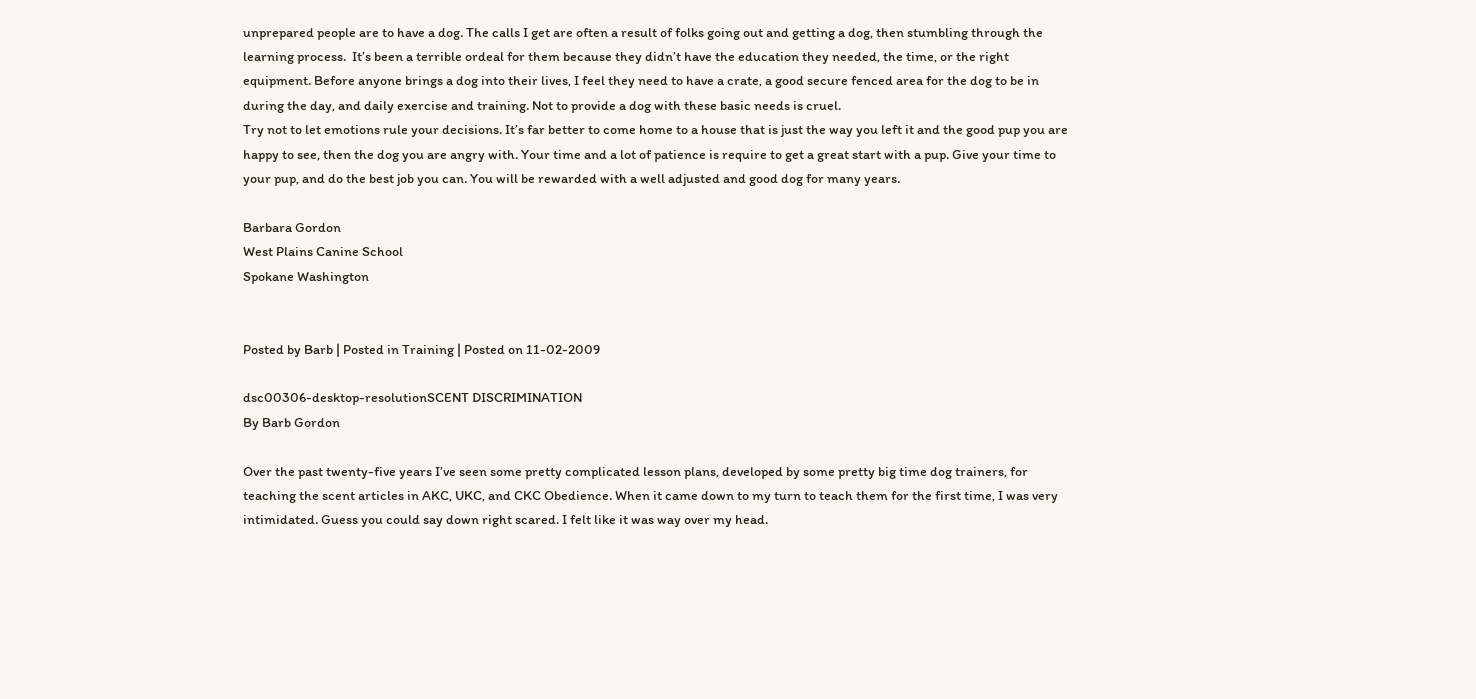unprepared people are to have a dog. The calls I get are often a result of folks going out and getting a dog, then stumbling through the learning process.  It’s been a terrible ordeal for them because they didn’t have the education they needed, the time, or the right equipment. Before anyone brings a dog into their lives, I feel they need to have a crate, a good secure fenced area for the dog to be in during the day, and daily exercise and training. Not to provide a dog with these basic needs is cruel.
Try not to let emotions rule your decisions. It’s far better to come home to a house that is just the way you left it and the good pup you are happy to see, then the dog you are angry with. Your time and a lot of patience is require to get a great start with a pup. Give your time to your pup, and do the best job you can. You will be rewarded with a well adjusted and good dog for many years.

Barbara Gordon
West Plains Canine School
Spokane Washington


Posted by Barb | Posted in Training | Posted on 11-02-2009

dsc00306-desktop-resolutionSCENT DISCRIMINATION
By Barb Gordon

Over the past twenty-five years I’ve seen some pretty complicated lesson plans, developed by some pretty big time dog trainers, for teaching the scent articles in AKC, UKC, and CKC Obedience. When it came down to my turn to teach them for the first time, I was very intimidated. Guess you could say down right scared. I felt like it was way over my head.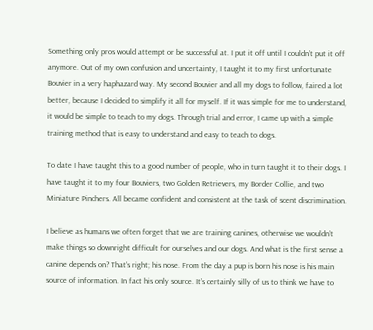Something only pros would attempt or be successful at. I put it off until I couldn’t put it off anymore. Out of my own confusion and uncertainty, I taught it to my first unfortunate Bouvier in a very haphazard way. My second Bouvier and all my dogs to follow, faired a lot better, because I decided to simplify it all for myself. If it was simple for me to understand, it would be simple to teach to my dogs. Through trial and error, I came up with a simple training method that is easy to understand and easy to teach to dogs.

To date I have taught this to a good number of people, who in turn taught it to their dogs. I have taught it to my four Bouviers, two Golden Retrievers, my Border Collie, and two Miniature Pinchers. All became confident and consistent at the task of scent discrimination.

I believe as humans we often forget that we are training canines, otherwise we wouldn’t make things so downright difficult for ourselves and our dogs. And what is the first sense a canine depends on? That’s right; his nose. From the day a pup is born his nose is his main source of information. In fact his only source. It’s certainly silly of us to think we have to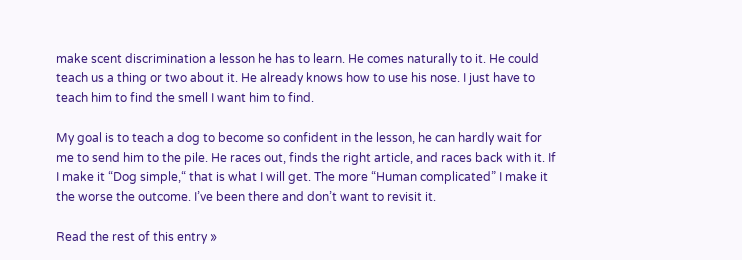make scent discrimination a lesson he has to learn. He comes naturally to it. He could teach us a thing or two about it. He already knows how to use his nose. I just have to teach him to find the smell I want him to find.

My goal is to teach a dog to become so confident in the lesson, he can hardly wait for me to send him to the pile. He races out, finds the right article, and races back with it. If I make it “Dog simple,“ that is what I will get. The more “Human complicated” I make it the worse the outcome. I’ve been there and don’t want to revisit it.

Read the rest of this entry »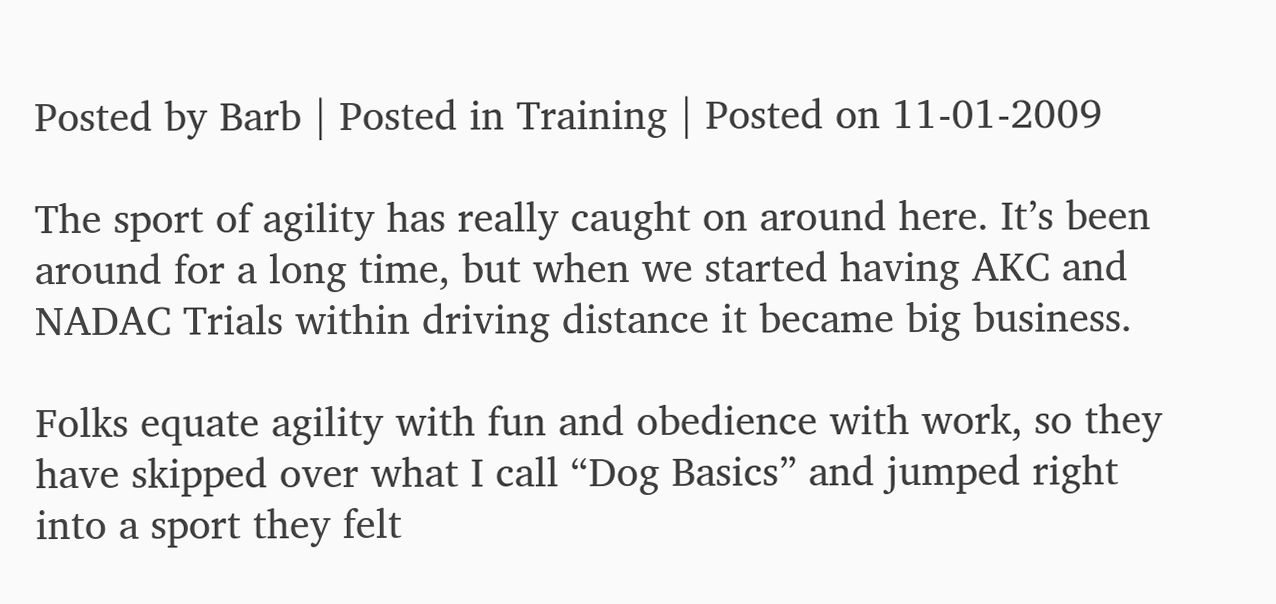Posted by Barb | Posted in Training | Posted on 11-01-2009

The sport of agility has really caught on around here. It’s been around for a long time, but when we started having AKC and NADAC Trials within driving distance it became big business.

Folks equate agility with fun and obedience with work, so they have skipped over what I call “Dog Basics” and jumped right into a sport they felt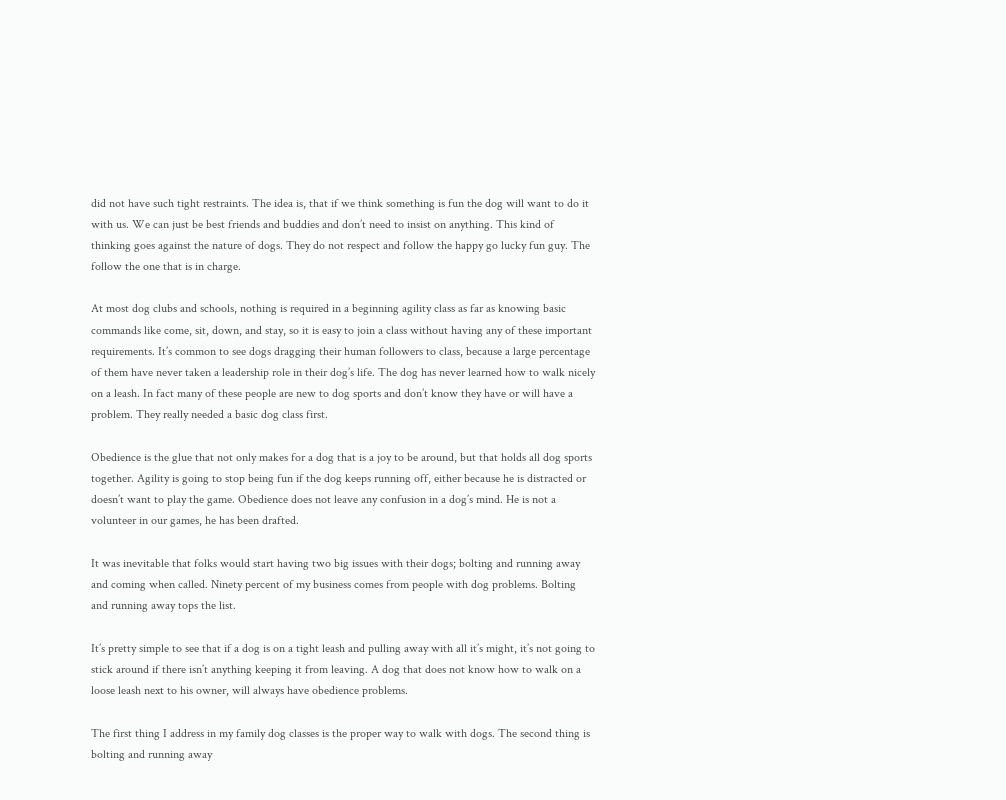did not have such tight restraints. The idea is, that if we think something is fun the dog will want to do it with us. We can just be best friends and buddies and don’t need to insist on anything. This kind of thinking goes against the nature of dogs. They do not respect and follow the happy go lucky fun guy. The follow the one that is in charge.

At most dog clubs and schools, nothing is required in a beginning agility class as far as knowing basic commands like come, sit, down, and stay, so it is easy to join a class without having any of these important requirements. It’s common to see dogs dragging their human followers to class, because a large percentage of them have never taken a leadership role in their dog’s life. The dog has never learned how to walk nicely on a leash. In fact many of these people are new to dog sports and don’t know they have or will have a problem. They really needed a basic dog class first.

Obedience is the glue that not only makes for a dog that is a joy to be around, but that holds all dog sports together. Agility is going to stop being fun if the dog keeps running off, either because he is distracted or doesn’t want to play the game. Obedience does not leave any confusion in a dog’s mind. He is not a volunteer in our games, he has been drafted.

It was inevitable that folks would start having two big issues with their dogs; bolting and running away and coming when called. Ninety percent of my business comes from people with dog problems. Bolting and running away tops the list.

It’s pretty simple to see that if a dog is on a tight leash and pulling away with all it’s might, it’s not going to stick around if there isn’t anything keeping it from leaving. A dog that does not know how to walk on a loose leash next to his owner, will always have obedience problems.

The first thing I address in my family dog classes is the proper way to walk with dogs. The second thing is bolting and running away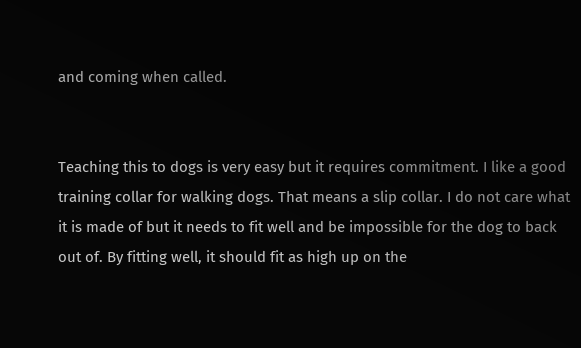and coming when called.


Teaching this to dogs is very easy but it requires commitment. I like a good training collar for walking dogs. That means a slip collar. I do not care what it is made of but it needs to fit well and be impossible for the dog to back out of. By fitting well, it should fit as high up on the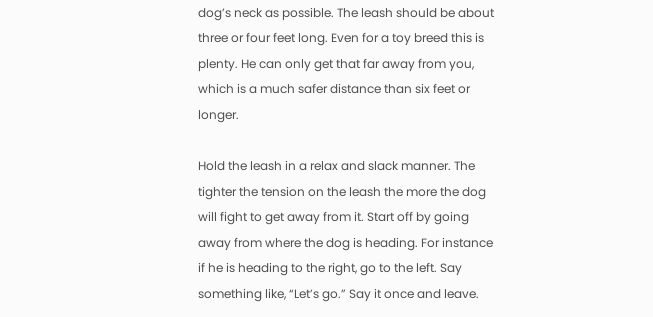dog’s neck as possible. The leash should be about three or four feet long. Even for a toy breed this is plenty. He can only get that far away from you, which is a much safer distance than six feet or longer.

Hold the leash in a relax and slack manner. The tighter the tension on the leash the more the dog will fight to get away from it. Start off by going away from where the dog is heading. For instance if he is heading to the right, go to the left. Say something like, “Let’s go.” Say it once and leave.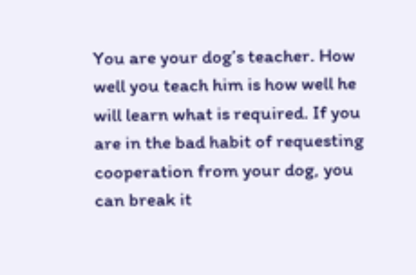You are your dog’s teacher. How well you teach him is how well he will learn what is required. If you are in the bad habit of requesting cooperation from your dog, you can break it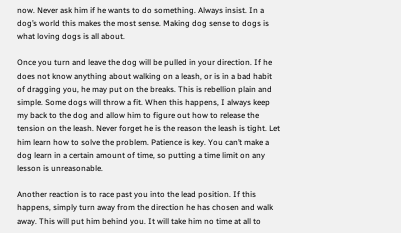now. Never ask him if he wants to do something. Always insist. In a dog’s world this makes the most sense. Making dog sense to dogs is what loving dogs is all about.

Once you turn and leave the dog will be pulled in your direction. If he does not know anything about walking on a leash, or is in a bad habit of dragging you, he may put on the breaks. This is rebellion plain and simple. Some dogs will throw a fit. When this happens, I always keep my back to the dog and allow him to figure out how to release the tension on the leash. Never forget he is the reason the leash is tight. Let him learn how to solve the problem. Patience is key. You can’t make a dog learn in a certain amount of time, so putting a time limit on any lesson is unreasonable.

Another reaction is to race past you into the lead position. If this happens, simply turn away from the direction he has chosen and walk away. This will put him behind you. It will take him no time at all to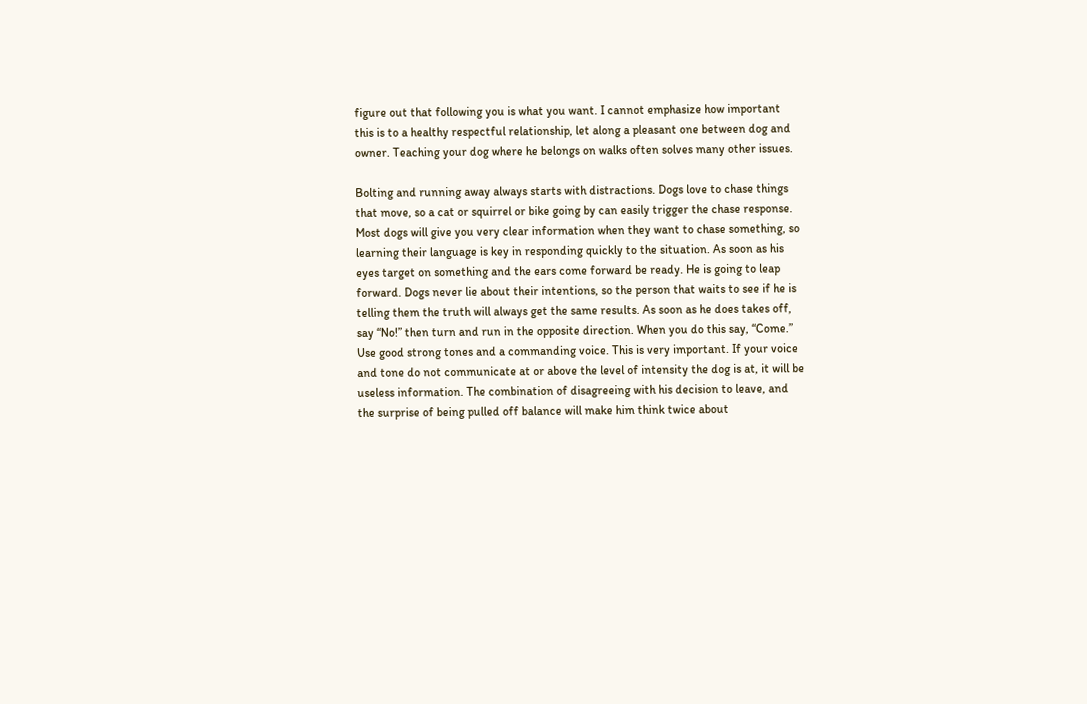figure out that following you is what you want. I cannot emphasize how important this is to a healthy respectful relationship, let along a pleasant one between dog and owner. Teaching your dog where he belongs on walks often solves many other issues.

Bolting and running away always starts with distractions. Dogs love to chase things that move, so a cat or squirrel or bike going by can easily trigger the chase response. Most dogs will give you very clear information when they want to chase something, so learning their language is key in responding quickly to the situation. As soon as his eyes target on something and the ears come forward be ready. He is going to leap forward. Dogs never lie about their intentions, so the person that waits to see if he is telling them the truth will always get the same results. As soon as he does takes off, say “No!” then turn and run in the opposite direction. When you do this say, “Come.” Use good strong tones and a commanding voice. This is very important. If your voice and tone do not communicate at or above the level of intensity the dog is at, it will be useless information. The combination of disagreeing with his decision to leave, and the surprise of being pulled off balance will make him think twice about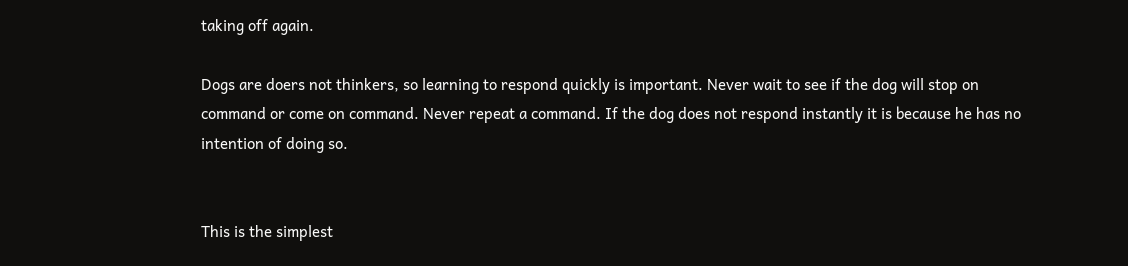taking off again.

Dogs are doers not thinkers, so learning to respond quickly is important. Never wait to see if the dog will stop on command or come on command. Never repeat a command. If the dog does not respond instantly it is because he has no intention of doing so.


This is the simplest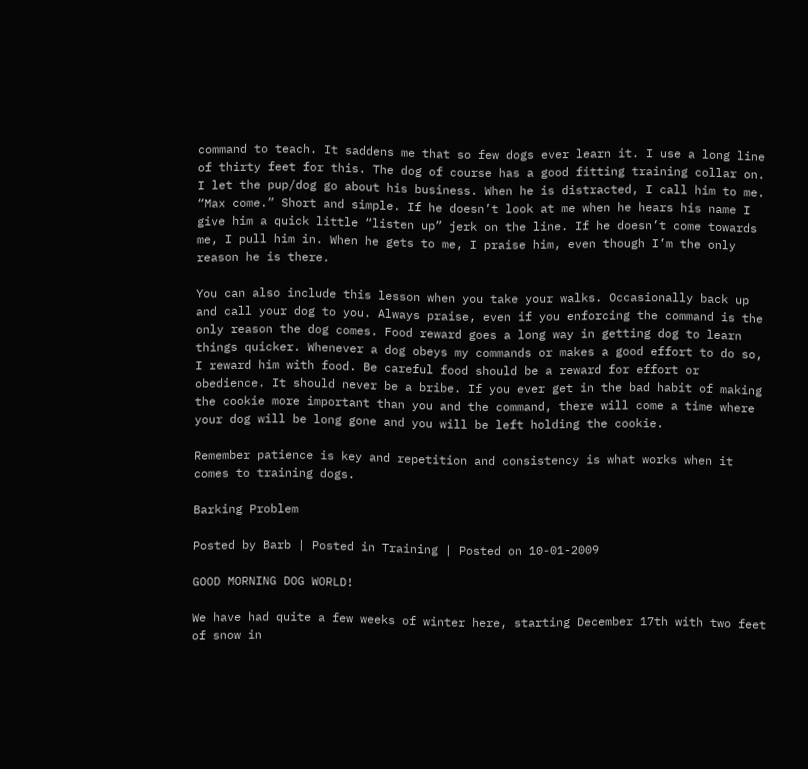command to teach. It saddens me that so few dogs ever learn it. I use a long line of thirty feet for this. The dog of course has a good fitting training collar on. I let the pup/dog go about his business. When he is distracted, I call him to me. “Max come.” Short and simple. If he doesn’t look at me when he hears his name I give him a quick little “listen up” jerk on the line. If he doesn’t come towards me, I pull him in. When he gets to me, I praise him, even though I’m the only reason he is there.

You can also include this lesson when you take your walks. Occasionally back up and call your dog to you. Always praise, even if you enforcing the command is the only reason the dog comes. Food reward goes a long way in getting dog to learn things quicker. Whenever a dog obeys my commands or makes a good effort to do so, I reward him with food. Be careful food should be a reward for effort or obedience. It should never be a bribe. If you ever get in the bad habit of making the cookie more important than you and the command, there will come a time where your dog will be long gone and you will be left holding the cookie.

Remember patience is key and repetition and consistency is what works when it comes to training dogs.

Barking Problem

Posted by Barb | Posted in Training | Posted on 10-01-2009

GOOD MORNING DOG WORLD!

We have had quite a few weeks of winter here, starting December 17th with two feet of snow in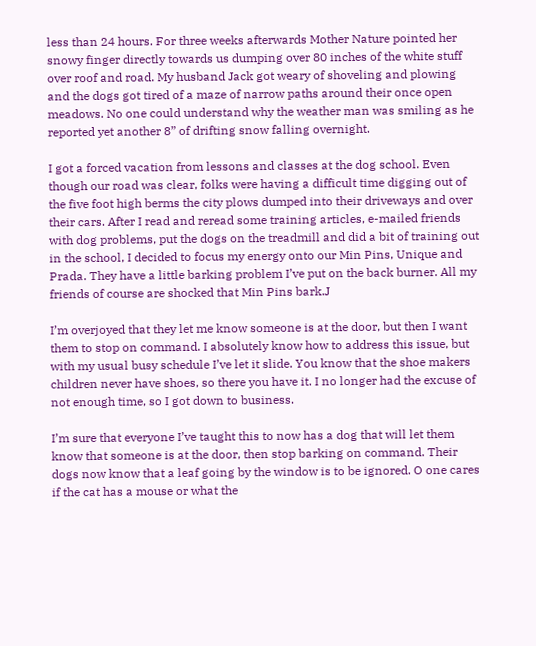less than 24 hours. For three weeks afterwards Mother Nature pointed her snowy finger directly towards us dumping over 80 inches of the white stuff over roof and road. My husband Jack got weary of shoveling and plowing and the dogs got tired of a maze of narrow paths around their once open meadows. No one could understand why the weather man was smiling as he reported yet another 8” of drifting snow falling overnight.

I got a forced vacation from lessons and classes at the dog school. Even though our road was clear, folks were having a difficult time digging out of the five foot high berms the city plows dumped into their driveways and over their cars. After I read and reread some training articles, e-mailed friends with dog problems, put the dogs on the treadmill and did a bit of training out in the school, I decided to focus my energy onto our Min Pins, Unique and Prada. They have a little barking problem I’ve put on the back burner. All my friends of course are shocked that Min Pins bark.J

I’m overjoyed that they let me know someone is at the door, but then I want them to stop on command. I absolutely know how to address this issue, but with my usual busy schedule I’ve let it slide. You know that the shoe makers children never have shoes, so there you have it. I no longer had the excuse of not enough time, so I got down to business.

I’m sure that everyone I’ve taught this to now has a dog that will let them know that someone is at the door, then stop barking on command. Their dogs now know that a leaf going by the window is to be ignored. O one cares if the cat has a mouse or what the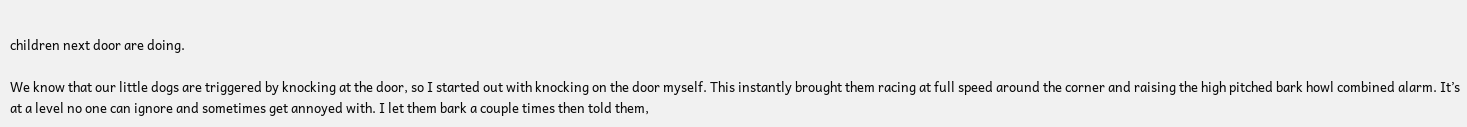children next door are doing.

We know that our little dogs are triggered by knocking at the door, so I started out with knocking on the door myself. This instantly brought them racing at full speed around the corner and raising the high pitched bark howl combined alarm. It’s at a level no one can ignore and sometimes get annoyed with. I let them bark a couple times then told them,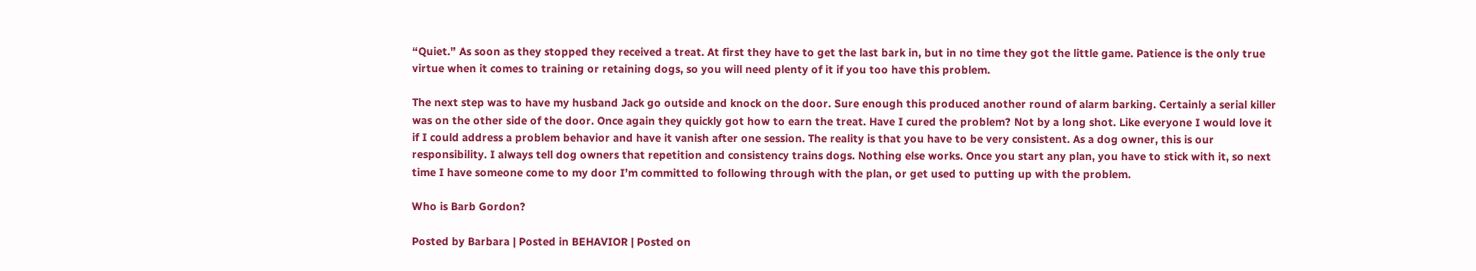“Quiet.” As soon as they stopped they received a treat. At first they have to get the last bark in, but in no time they got the little game. Patience is the only true virtue when it comes to training or retaining dogs, so you will need plenty of it if you too have this problem.

The next step was to have my husband Jack go outside and knock on the door. Sure enough this produced another round of alarm barking. Certainly a serial killer was on the other side of the door. Once again they quickly got how to earn the treat. Have I cured the problem? Not by a long shot. Like everyone I would love it if I could address a problem behavior and have it vanish after one session. The reality is that you have to be very consistent. As a dog owner, this is our responsibility. I always tell dog owners that repetition and consistency trains dogs. Nothing else works. Once you start any plan, you have to stick with it, so next time I have someone come to my door I’m committed to following through with the plan, or get used to putting up with the problem.

Who is Barb Gordon?

Posted by Barbara | Posted in BEHAVIOR | Posted on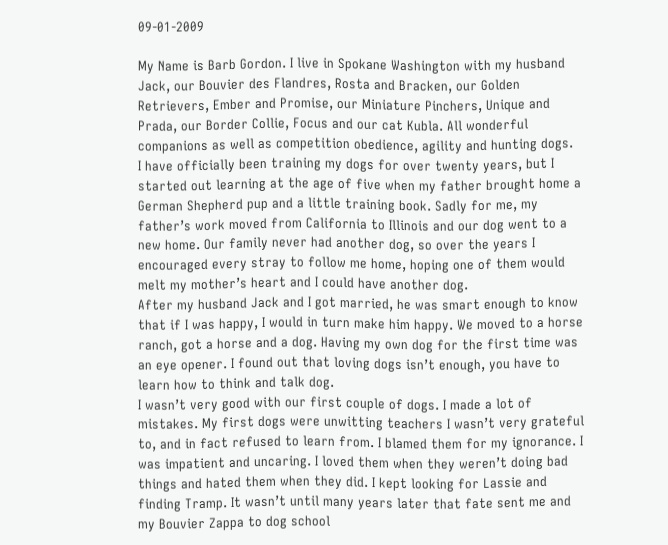09-01-2009

My Name is Barb Gordon. I live in Spokane Washington with my husband Jack, our Bouvier des Flandres, Rosta and Bracken, our Golden Retrievers, Ember and Promise, our Miniature Pinchers, Unique and Prada, our Border Collie, Focus and our cat Kubla. All wonderful companions as well as competition obedience, agility and hunting dogs.
I have officially been training my dogs for over twenty years, but I started out learning at the age of five when my father brought home a German Shepherd pup and a little training book. Sadly for me, my father’s work moved from California to Illinois and our dog went to a new home. Our family never had another dog, so over the years I encouraged every stray to follow me home, hoping one of them would melt my mother’s heart and I could have another dog.
After my husband Jack and I got married, he was smart enough to know that if I was happy, I would in turn make him happy. We moved to a horse ranch, got a horse and a dog. Having my own dog for the first time was an eye opener. I found out that loving dogs isn’t enough, you have to learn how to think and talk dog.
I wasn’t very good with our first couple of dogs. I made a lot of mistakes. My first dogs were unwitting teachers I wasn’t very grateful to, and in fact refused to learn from. I blamed them for my ignorance. I was impatient and uncaring. I loved them when they weren’t doing bad things and hated them when they did. I kept looking for Lassie and finding Tramp. It wasn’t until many years later that fate sent me and my Bouvier Zappa to dog school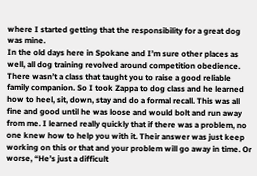where I started getting that the responsibility for a great dog was mine.
In the old days here in Spokane and I’m sure other places as well, all dog training revolved around competition obedience. There wasn’t a class that taught you to raise a good reliable family companion. So I took Zappa to dog class and he learned how to heel, sit, down, stay and do a formal recall. This was all fine and good until he was loose and would bolt and run away from me. I learned really quickly that if there was a problem, no one knew how to help you with it. Their answer was just keep working on this or that and your problem will go away in time. Or worse, “He’s just a difficult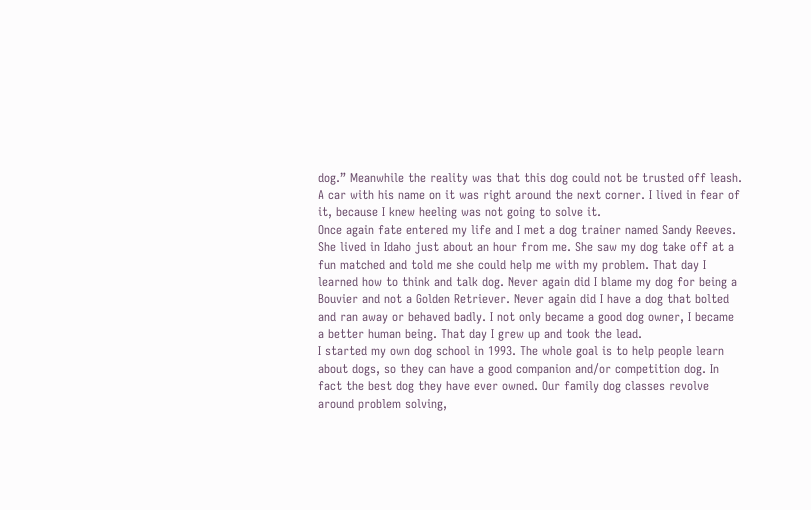dog.” Meanwhile the reality was that this dog could not be trusted off leash. A car with his name on it was right around the next corner. I lived in fear of it, because I knew heeling was not going to solve it.
Once again fate entered my life and I met a dog trainer named Sandy Reeves. She lived in Idaho just about an hour from me. She saw my dog take off at a fun matched and told me she could help me with my problem. That day I learned how to think and talk dog. Never again did I blame my dog for being a Bouvier and not a Golden Retriever. Never again did I have a dog that bolted and ran away or behaved badly. I not only became a good dog owner, I became a better human being. That day I grew up and took the lead.
I started my own dog school in 1993. The whole goal is to help people learn about dogs, so they can have a good companion and/or competition dog. In fact the best dog they have ever owned. Our family dog classes revolve around problem solving,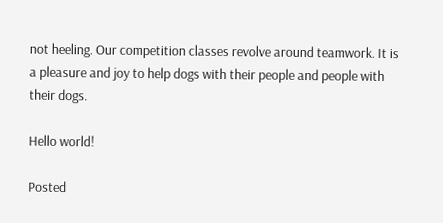not heeling. Our competition classes revolve around teamwork. It is a pleasure and joy to help dogs with their people and people with their dogs.

Hello world!

Posted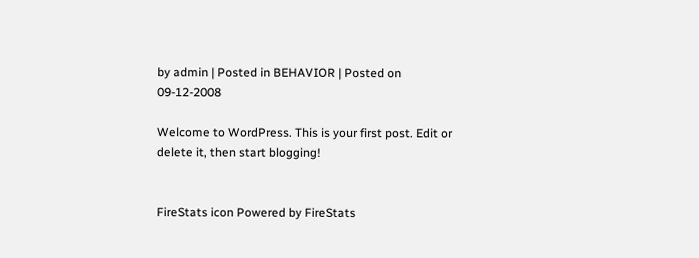by admin | Posted in BEHAVIOR | Posted on 09-12-2008

Welcome to WordPress. This is your first post. Edit or delete it, then start blogging!


FireStats icon Powered by FireStats